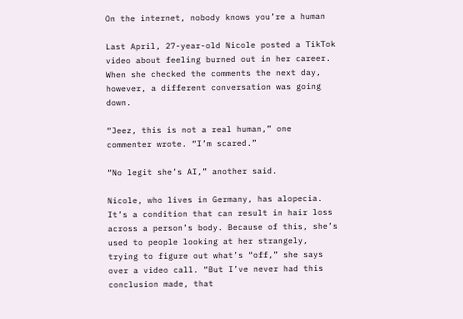On the internet, nobody knows you’re a human

Last April, 27-year-old Nicole posted a TikTok video about feeling burned out in her career. When she checked the comments the next day, however, a different conversation was going down.

“Jeez, this is not a real human,” one commenter wrote. “I’m scared.”

“No legit she’s AI,” another said.

Nicole, who lives in Germany, has alopecia. It’s a condition that can result in hair loss across a person’s body. Because of this, she’s used to people looking at her strangely, trying to figure out what’s “off,” she says over a video call. “But I’ve never had this conclusion made, that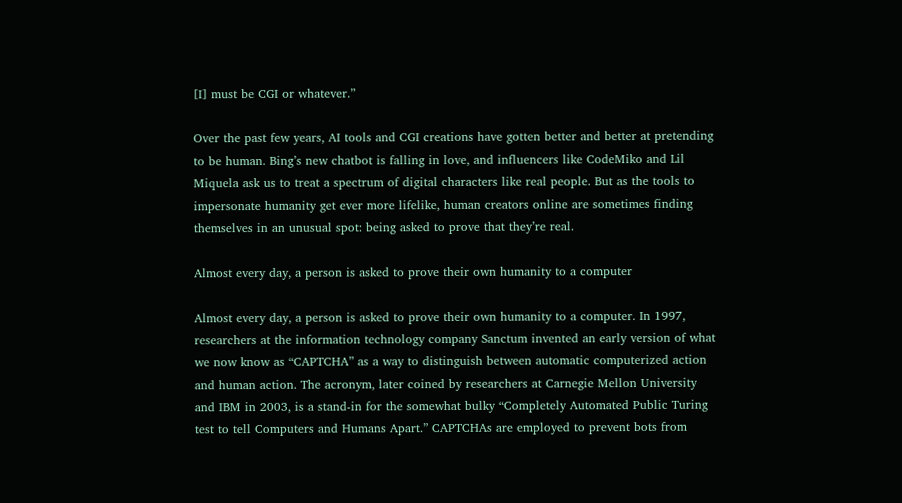[I] must be CGI or whatever.”

Over the past few years, AI tools and CGI creations have gotten better and better at pretending to be human. Bing’s new chatbot is falling in love, and influencers like CodeMiko and Lil Miquela ask us to treat a spectrum of digital characters like real people. But as the tools to impersonate humanity get ever more lifelike, human creators online are sometimes finding themselves in an unusual spot: being asked to prove that they’re real.

Almost every day, a person is asked to prove their own humanity to a computer

Almost every day, a person is asked to prove their own humanity to a computer. In 1997, researchers at the information technology company Sanctum invented an early version of what we now know as “CAPTCHA” as a way to distinguish between automatic computerized action and human action. The acronym, later coined by researchers at Carnegie Mellon University and IBM in 2003, is a stand-in for the somewhat bulky “Completely Automated Public Turing test to tell Computers and Humans Apart.” CAPTCHAs are employed to prevent bots from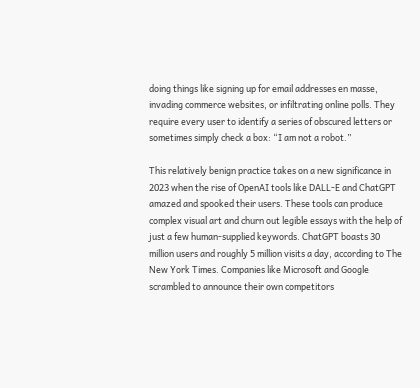doing things like signing up for email addresses en masse, invading commerce websites, or infiltrating online polls. They require every user to identify a series of obscured letters or sometimes simply check a box: “I am not a robot.”

This relatively benign practice takes on a new significance in 2023 when the rise of OpenAI tools like DALL-E and ChatGPT amazed and spooked their users. These tools can produce complex visual art and churn out legible essays with the help of just a few human-supplied keywords. ChatGPT boasts 30 million users and roughly 5 million visits a day, according to The New York Times. Companies like Microsoft and Google scrambled to announce their own competitors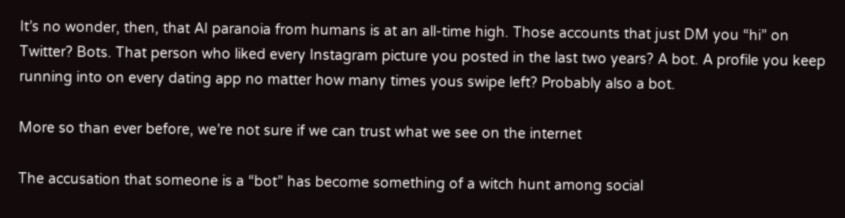It’s no wonder, then, that AI paranoia from humans is at an all-time high. Those accounts that just DM you “hi” on Twitter? Bots. That person who liked every Instagram picture you posted in the last two years? A bot. A profile you keep running into on every dating app no matter how many times yous swipe left? Probably also a bot.

More so than ever before, we’re not sure if we can trust what we see on the internet

The accusation that someone is a “bot” has become something of a witch hunt among social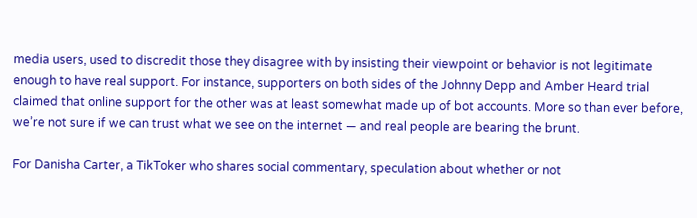media users, used to discredit those they disagree with by insisting their viewpoint or behavior is not legitimate enough to have real support. For instance, supporters on both sides of the Johnny Depp and Amber Heard trial claimed that online support for the other was at least somewhat made up of bot accounts. More so than ever before, we’re not sure if we can trust what we see on the internet — and real people are bearing the brunt.

For Danisha Carter, a TikToker who shares social commentary, speculation about whether or not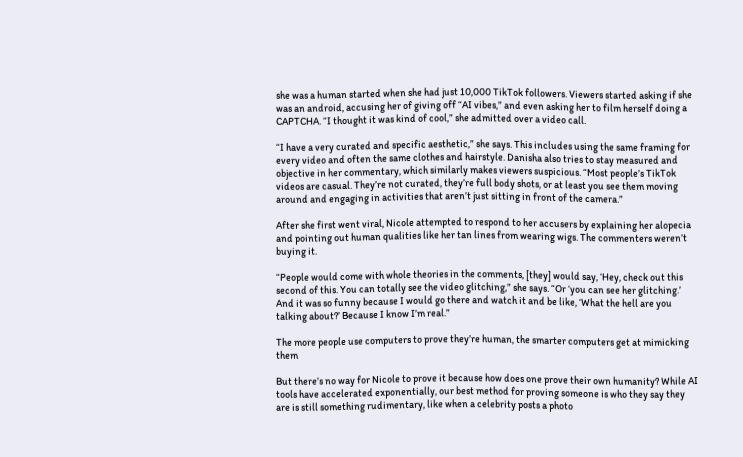she was a human started when she had just 10,000 TikTok followers. Viewers started asking if she was an android, accusing her of giving off “AI vibes,” and even asking her to film herself doing a CAPTCHA. “I thought it was kind of cool,” she admitted over a video call.

“I have a very curated and specific aesthetic,” she says. This includes using the same framing for every video and often the same clothes and hairstyle. Danisha also tries to stay measured and objective in her commentary, which similarly makes viewers suspicious. “Most people’s TikTok videos are casual. They’re not curated, they’re full body shots, or at least you see them moving around and engaging in activities that aren’t just sitting in front of the camera.”

After she first went viral, Nicole attempted to respond to her accusers by explaining her alopecia and pointing out human qualities like her tan lines from wearing wigs. The commenters weren’t buying it.

“People would come with whole theories in the comments, [they] would say, ‘Hey, check out this second of this. You can totally see the video glitching,” she says. “Or ‘you can see her glitching.’ And it was so funny because I would go there and watch it and be like, ‘What the hell are you talking about?’ Because I know I’m real.”

The more people use computers to prove they’re human, the smarter computers get at mimicking them

But there’s no way for Nicole to prove it because how does one prove their own humanity? While AI tools have accelerated exponentially, our best method for proving someone is who they say they are is still something rudimentary, like when a celebrity posts a photo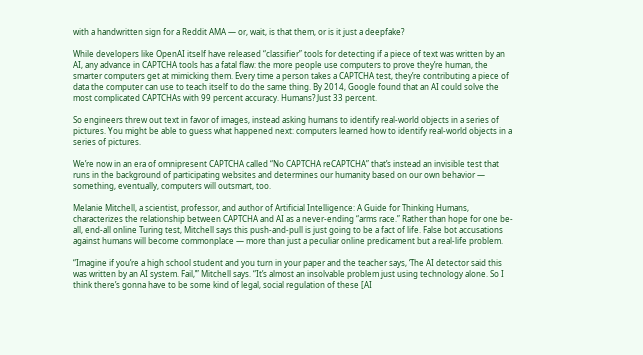with a handwritten sign for a Reddit AMA — or, wait, is that them, or is it just a deepfake?

While developers like OpenAI itself have released “classifier” tools for detecting if a piece of text was written by an AI, any advance in CAPTCHA tools has a fatal flaw: the more people use computers to prove they’re human, the smarter computers get at mimicking them. Every time a person takes a CAPTCHA test, they’re contributing a piece of data the computer can use to teach itself to do the same thing. By 2014, Google found that an AI could solve the most complicated CAPTCHAs with 99 percent accuracy. Humans? Just 33 percent.

So engineers threw out text in favor of images, instead asking humans to identify real-world objects in a series of pictures. You might be able to guess what happened next: computers learned how to identify real-world objects in a series of pictures.

We’re now in an era of omnipresent CAPTCHA called “No CAPTCHA reCAPTCHA” that’s instead an invisible test that runs in the background of participating websites and determines our humanity based on our own behavior — something, eventually, computers will outsmart, too.

Melanie Mitchell, a scientist, professor, and author of Artificial Intelligence: A Guide for Thinking Humans, characterizes the relationship between CAPTCHA and AI as a never-ending “arms race.” Rather than hope for one be-all, end-all online Turing test, Mitchell says this push-and-pull is just going to be a fact of life. False bot accusations against humans will become commonplace — more than just a peculiar online predicament but a real-life problem.

“Imagine if you’re a high school student and you turn in your paper and the teacher says, ‘The AI detector said this was written by an AI system. Fail,’” Mitchell says. “It’s almost an insolvable problem just using technology alone. So I think there’s gonna have to be some kind of legal, social regulation of these [AI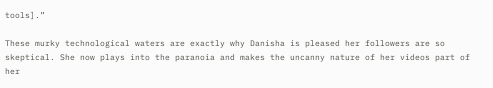tools].”

These murky technological waters are exactly why Danisha is pleased her followers are so skeptical. She now plays into the paranoia and makes the uncanny nature of her videos part of her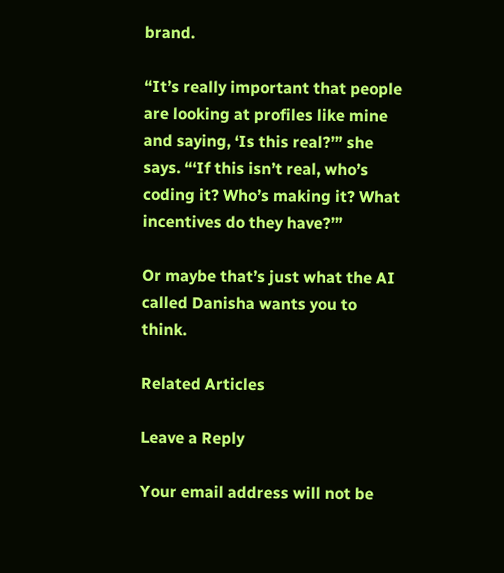brand.

“It’s really important that people are looking at profiles like mine and saying, ‘Is this real?’” she says. “‘If this isn’t real, who’s coding it? Who’s making it? What incentives do they have?’”

Or maybe that’s just what the AI called Danisha wants you to think.

Related Articles

Leave a Reply

Your email address will not be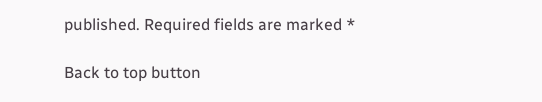published. Required fields are marked *

Back to top button